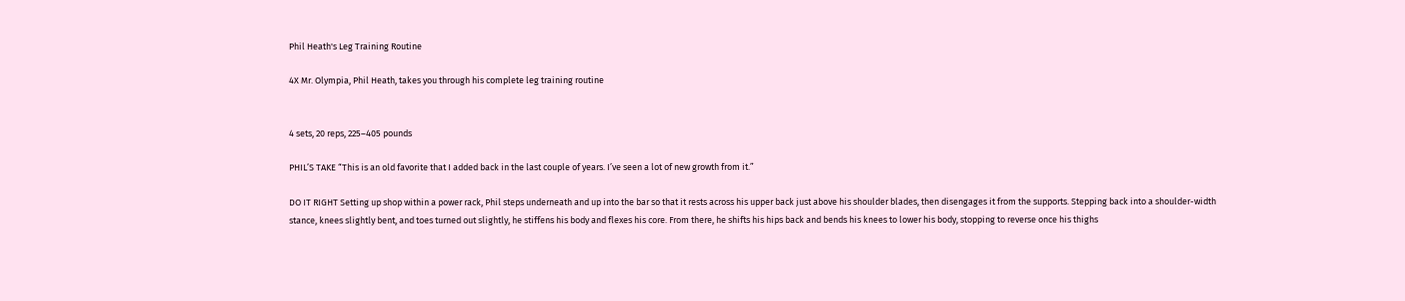Phil Heath's Leg Training Routine

4X Mr. Olympia, Phil Heath, takes you through his complete leg training routine


4 sets, 20 reps, 225–405 pounds

PHIL’S TAKE “This is an old favorite that I added back in the last couple of years. I’ve seen a lot of new growth from it.”

DO IT RIGHT Setting up shop within a power rack, Phil steps underneath and up into the bar so that it rests across his upper back just above his shoulder blades, then disengages it from the supports. Stepping back into a shoulder-width stance, knees slightly bent, and toes turned out slightly, he stiffens his body and flexes his core. From there, he shifts his hips back and bends his knees to lower his body, stopping to reverse once his thighs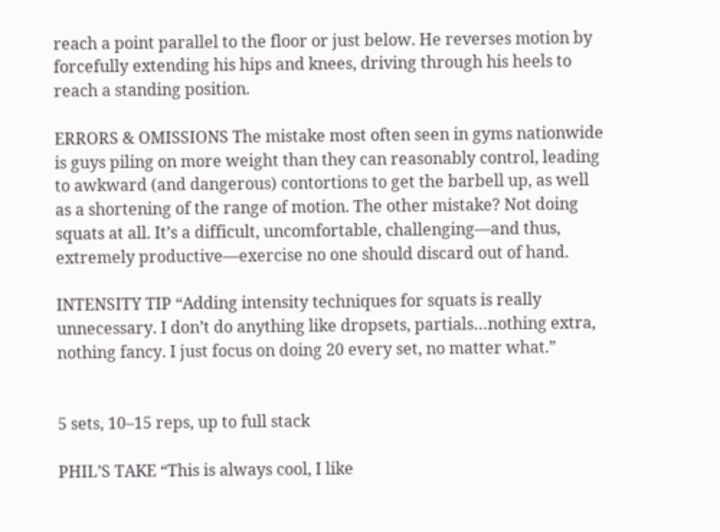reach a point parallel to the floor or just below. He reverses motion by forcefully extending his hips and knees, driving through his heels to reach a standing position.

ERRORS & OMISSIONS The mistake most often seen in gyms nationwide is guys piling on more weight than they can reasonably control, leading to awkward (and dangerous) contortions to get the barbell up, as well as a shortening of the range of motion. The other mistake? Not doing squats at all. It’s a difficult, uncomfortable, challenging—and thus, extremely productive—exercise no one should discard out of hand.

INTENSITY TIP “Adding intensity techniques for squats is really unnecessary. I don’t do anything like dropsets, partials…nothing extra, nothing fancy. I just focus on doing 20 every set, no matter what.”


5 sets, 10–15 reps, up to full stack

PHIL’S TAKE “This is always cool, I like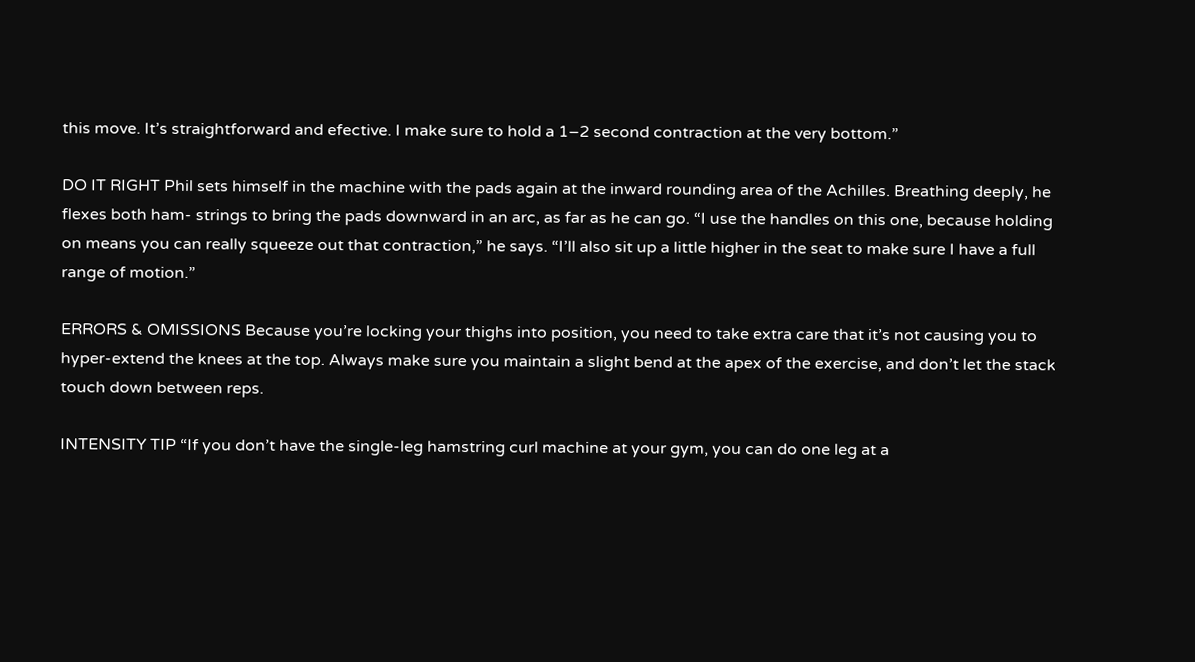this move. It’s straightforward and efective. I make sure to hold a 1–2 second contraction at the very bottom.”

DO IT RIGHT Phil sets himself in the machine with the pads again at the inward rounding area of the Achilles. Breathing deeply, he flexes both ham- strings to bring the pads downward in an arc, as far as he can go. “I use the handles on this one, because holding on means you can really squeeze out that contraction,” he says. “I’ll also sit up a little higher in the seat to make sure I have a full range of motion.”

ERRORS & OMISSIONS Because you’re locking your thighs into position, you need to take extra care that it’s not causing you to hyper-extend the knees at the top. Always make sure you maintain a slight bend at the apex of the exercise, and don’t let the stack touch down between reps.

INTENSITY TIP “If you don’t have the single-leg hamstring curl machine at your gym, you can do one leg at a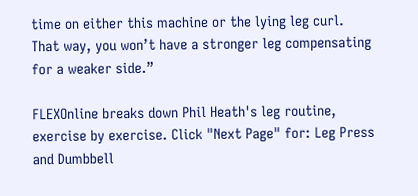time on either this machine or the lying leg curl. That way, you won’t have a stronger leg compensating for a weaker side.”

FLEXOnline breaks down Phil Heath's leg routine, exercise by exercise. Click "Next Page" for: Leg Press and Dumbbell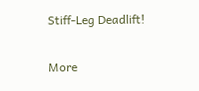Stiff-Leg Deadlift!

More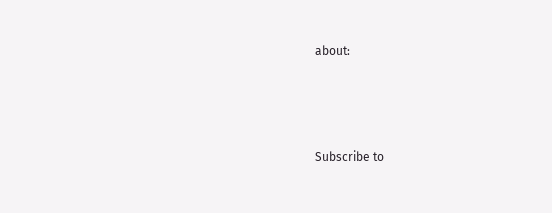about:




Subscribe to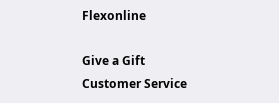Flexonline

Give a Gift
Customer Service